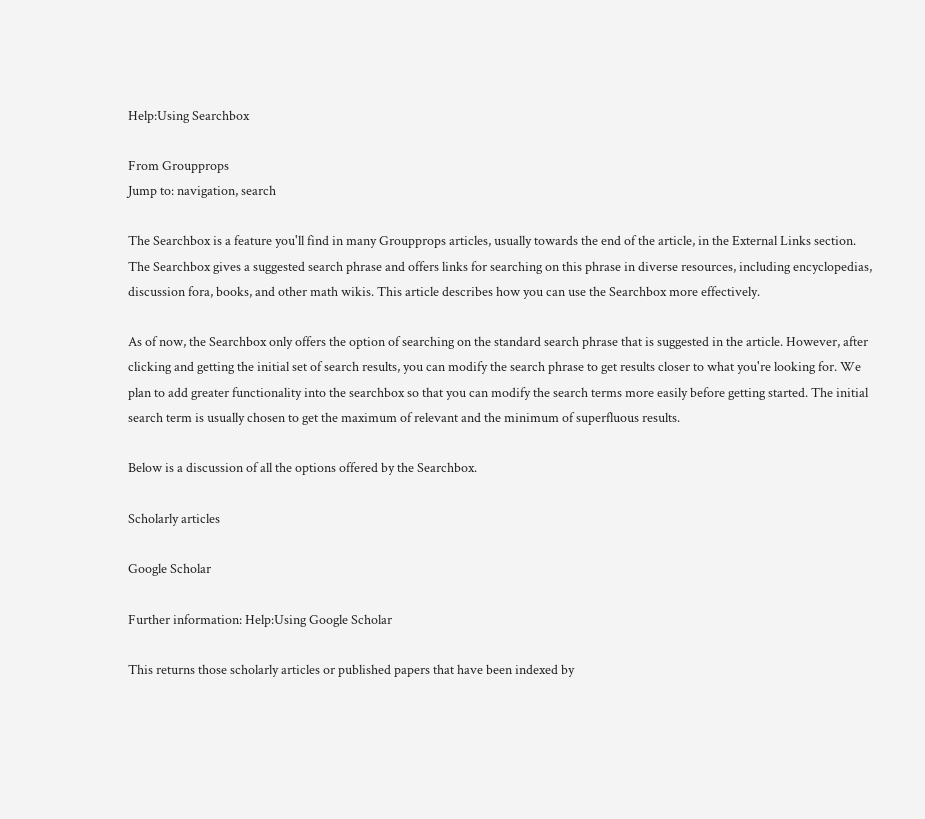Help:Using Searchbox

From Groupprops
Jump to: navigation, search

The Searchbox is a feature you'll find in many Groupprops articles, usually towards the end of the article, in the External Links section. The Searchbox gives a suggested search phrase and offers links for searching on this phrase in diverse resources, including encyclopedias, discussion fora, books, and other math wikis. This article describes how you can use the Searchbox more effectively.

As of now, the Searchbox only offers the option of searching on the standard search phrase that is suggested in the article. However, after clicking and getting the initial set of search results, you can modify the search phrase to get results closer to what you're looking for. We plan to add greater functionality into the searchbox so that you can modify the search terms more easily before getting started. The initial search term is usually chosen to get the maximum of relevant and the minimum of superfluous results.

Below is a discussion of all the options offered by the Searchbox.

Scholarly articles

Google Scholar

Further information: Help:Using Google Scholar

This returns those scholarly articles or published papers that have been indexed by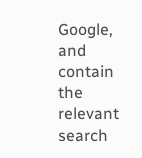Google, and contain the relevant search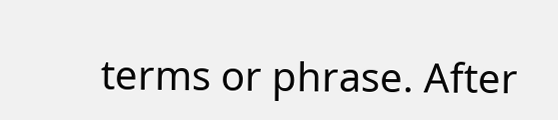terms or phrase. After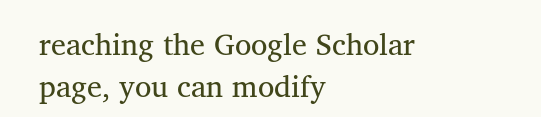reaching the Google Scholar page, you can modify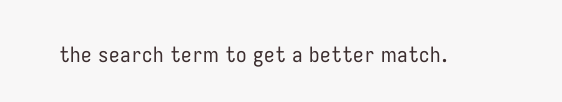the search term to get a better match.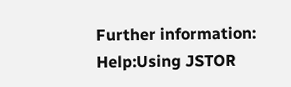Further information: Help:Using JSTOR